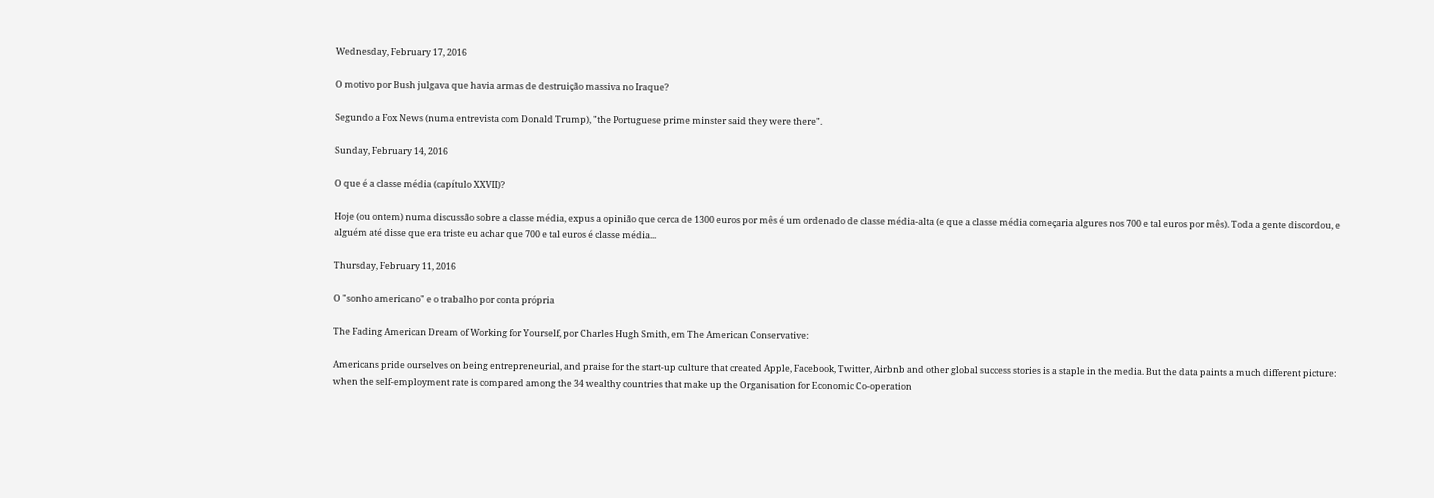Wednesday, February 17, 2016

O motivo por Bush julgava que havia armas de destruição massiva no Iraque?

Segundo a Fox News (numa entrevista com Donald Trump), "the Portuguese prime minster said they were there".

Sunday, February 14, 2016

O que é a classe média (capítulo XXVII)?

Hoje (ou ontem) numa discussão sobre a classe média, expus a opinião que cerca de 1300 euros por mês é um ordenado de classe média-alta (e que a classe média começaria algures nos 700 e tal euros por mês). Toda a gente discordou, e alguém até disse que era triste eu achar que 700 e tal euros é classe média...

Thursday, February 11, 2016

O "sonho americano" e o trabalho por conta própria

The Fading American Dream of Working for Yourself, por Charles Hugh Smith, em The American Conservative:

Americans pride ourselves on being entrepreneurial, and praise for the start-up culture that created Apple, Facebook, Twitter, Airbnb and other global success stories is a staple in the media. But the data paints a much different picture: when the self-employment rate is compared among the 34 wealthy countries that make up the Organisation for Economic Co-operation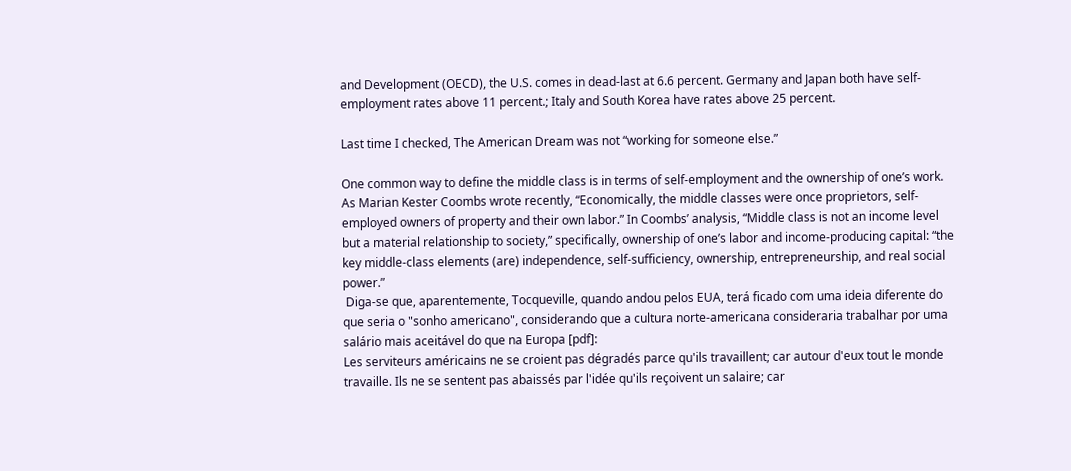and Development (OECD), the U.S. comes in dead-last at 6.6 percent. Germany and Japan both have self-employment rates above 11 percent.; Italy and South Korea have rates above 25 percent.

Last time I checked, The American Dream was not “working for someone else.”

One common way to define the middle class is in terms of self-employment and the ownership of one’s work. As Marian Kester Coombs wrote recently, “Economically, the middle classes were once proprietors, self-employed owners of property and their own labor.” In Coombs’ analysis, “Middle class is not an income level but a material relationship to society,” specifically, ownership of one’s labor and income-producing capital: “the key middle-class elements (are) independence, self-sufficiency, ownership, entrepreneurship, and real social power.”
 Diga-se que, aparentemente, Tocqueville, quando andou pelos EUA, terá ficado com uma ideia diferente do que seria o "sonho americano", considerando que a cultura norte-americana consideraria trabalhar por uma salário mais aceitável do que na Europa [pdf]:
Les serviteurs américains ne se croient pas dégradés parce qu'ils travaillent; car autour d'eux tout le monde travaille. Ils ne se sentent pas abaissés par l'idée qu'ils reçoivent un salaire; car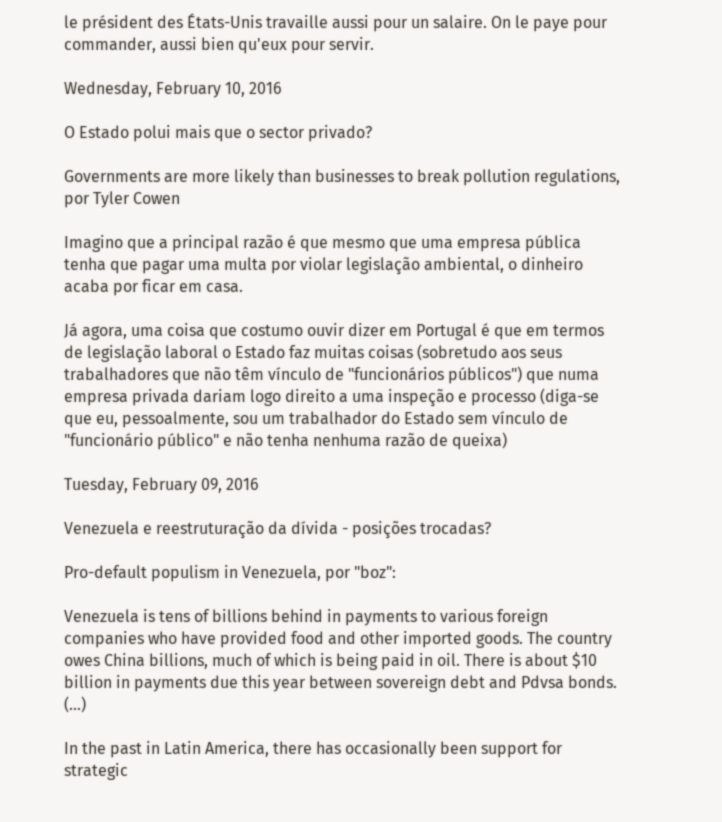le président des États-Unis travaille aussi pour un salaire. On le paye pour commander, aussi bien qu'eux pour servir.

Wednesday, February 10, 2016

O Estado polui mais que o sector privado?

Governments are more likely than businesses to break pollution regulations, por Tyler Cowen

Imagino que a principal razão é que mesmo que uma empresa pública tenha que pagar uma multa por violar legislação ambiental, o dinheiro acaba por ficar em casa.

Já agora, uma coisa que costumo ouvir dizer em Portugal é que em termos de legislação laboral o Estado faz muitas coisas (sobretudo aos seus trabalhadores que não têm vínculo de "funcionários públicos") que numa empresa privada dariam logo direito a uma inspeção e processo (diga-se que eu, pessoalmente, sou um trabalhador do Estado sem vínculo de "funcionário público" e não tenha nenhuma razão de queixa)

Tuesday, February 09, 2016

Venezuela e reestruturação da dívida - posições trocadas?

Pro-default populism in Venezuela, por "boz":

Venezuela is tens of billions behind in payments to various foreign companies who have provided food and other imported goods. The country owes China billions, much of which is being paid in oil. There is about $10 billion in payments due this year between sovereign debt and Pdvsa bonds. (...)

In the past in Latin America, there has occasionally been support for strategic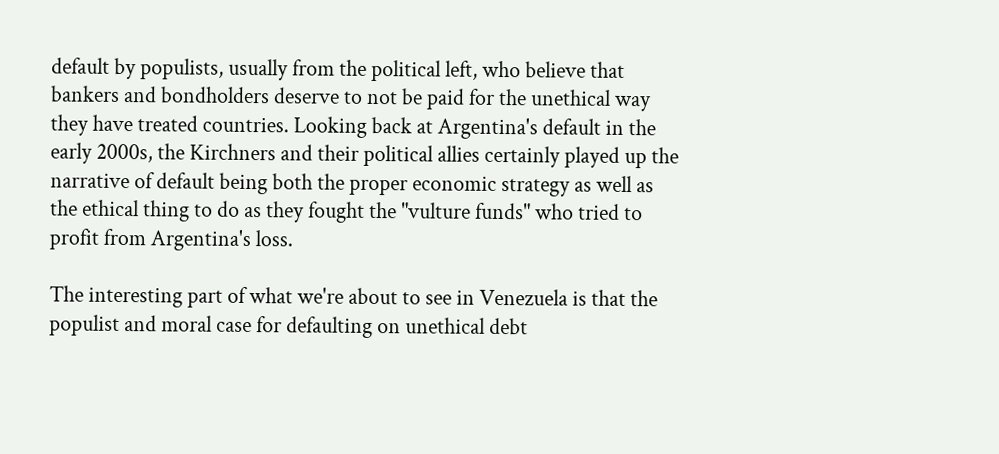default by populists, usually from the political left, who believe that bankers and bondholders deserve to not be paid for the unethical way they have treated countries. Looking back at Argentina's default in the early 2000s, the Kirchners and their political allies certainly played up the narrative of default being both the proper economic strategy as well as the ethical thing to do as they fought the "vulture funds" who tried to profit from Argentina's loss.

The interesting part of what we're about to see in Venezuela is that the populist and moral case for defaulting on unethical debt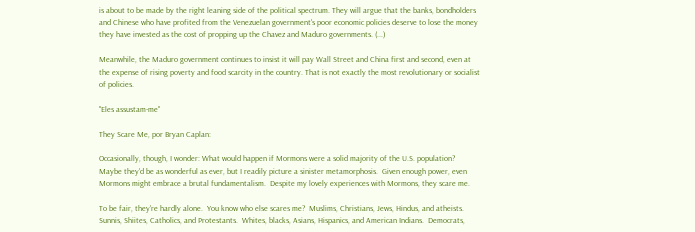is about to be made by the right leaning side of the political spectrum. They will argue that the banks, bondholders and Chinese who have profited from the Venezuelan government's poor economic policies deserve to lose the money they have invested as the cost of propping up the Chavez and Maduro governments. (...)

Meanwhile, the Maduro government continues to insist it will pay Wall Street and China first and second, even at the expense of rising poverty and food scarcity in the country. That is not exactly the most revolutionary or socialist of policies.

"Eles assustam-me"

They Scare Me, por Bryan Caplan:

Occasionally, though, I wonder: What would happen if Mormons were a solid majority of the U.S. population?  Maybe they'd be as wonderful as ever, but I readily picture a sinister metamorphosis.  Given enough power, even Mormons might embrace a brutal fundamentalism.  Despite my lovely experiences with Mormons, they scare me.

To be fair, they're hardly alone.  You know who else scares me?  Muslims, Christians, Jews, Hindus, and atheists.  Sunnis, Shiites, Catholics, and Protestants.  Whites, blacks, Asians, Hispanics, and American Indians.  Democrats,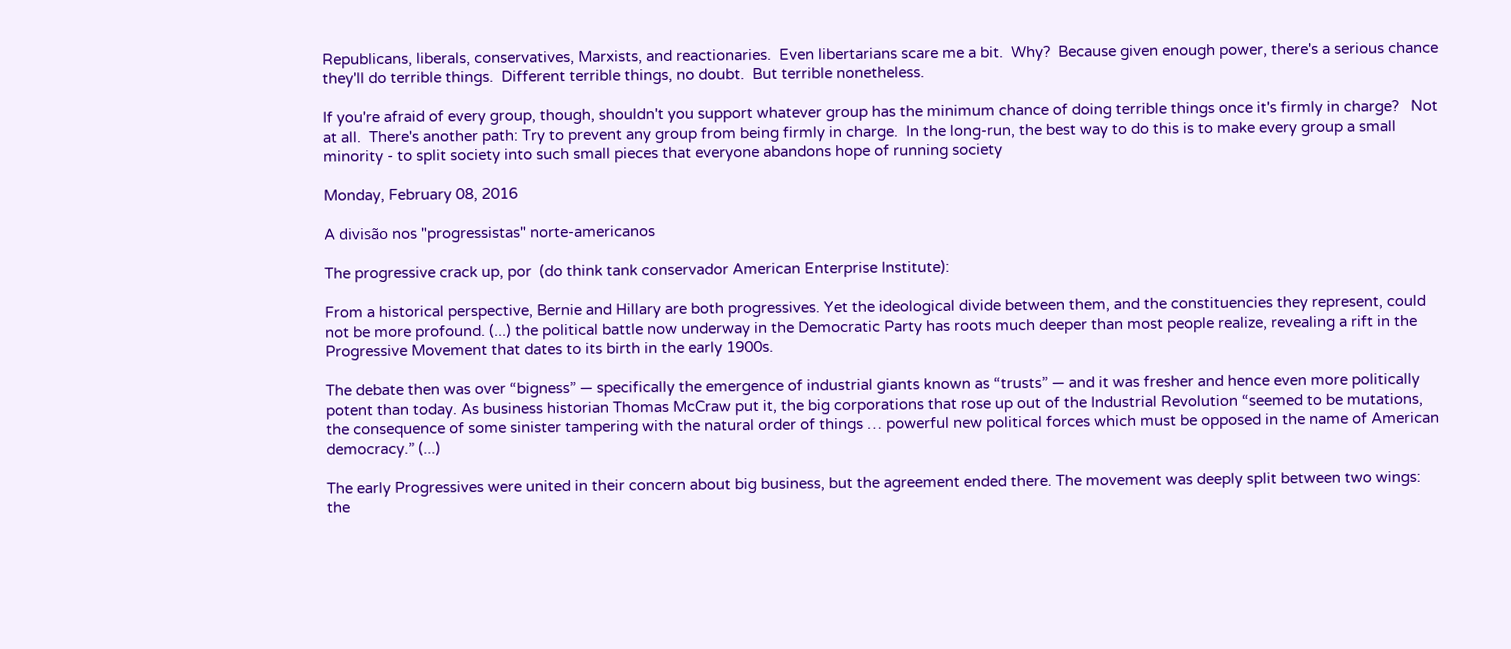Republicans, liberals, conservatives, Marxists, and reactionaries.  Even libertarians scare me a bit.  Why?  Because given enough power, there's a serious chance they'll do terrible things.  Different terrible things, no doubt.  But terrible nonetheless.

If you're afraid of every group, though, shouldn't you support whatever group has the minimum chance of doing terrible things once it's firmly in charge?   Not at all.  There's another path: Try to prevent any group from being firmly in charge.  In the long-run, the best way to do this is to make every group a small minority - to split society into such small pieces that everyone abandons hope of running society

Monday, February 08, 2016

A divisão nos "progressistas" norte-americanos

The progressive crack up, por  (do think tank conservador American Enterprise Institute):

From a historical perspective, Bernie and Hillary are both progressives. Yet the ideological divide between them, and the constituencies they represent, could not be more profound. (...) the political battle now underway in the Democratic Party has roots much deeper than most people realize, revealing a rift in the Progressive Movement that dates to its birth in the early 1900s.

The debate then was over “bigness” — specifically the emergence of industrial giants known as “trusts” — and it was fresher and hence even more politically potent than today. As business historian Thomas McCraw put it, the big corporations that rose up out of the Industrial Revolution “seemed to be mutations, the consequence of some sinister tampering with the natural order of things … powerful new political forces which must be opposed in the name of American democracy.” (...)

The early Progressives were united in their concern about big business, but the agreement ended there. The movement was deeply split between two wings: the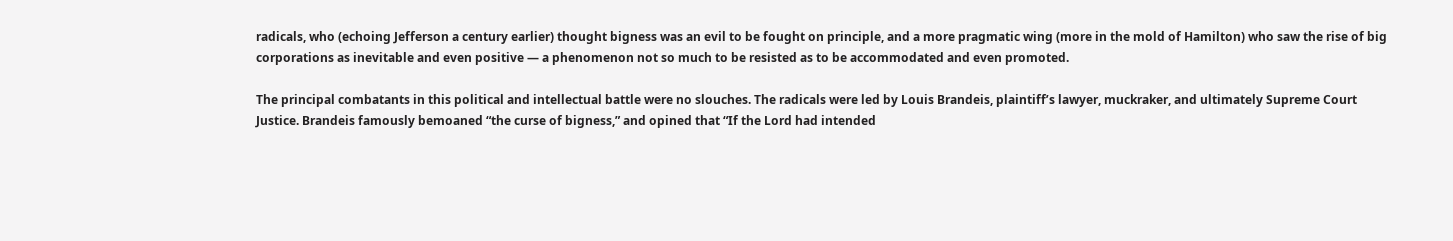radicals, who (echoing Jefferson a century earlier) thought bigness was an evil to be fought on principle, and a more pragmatic wing (more in the mold of Hamilton) who saw the rise of big corporations as inevitable and even positive — a phenomenon not so much to be resisted as to be accommodated and even promoted.

The principal combatants in this political and intellectual battle were no slouches. The radicals were led by Louis Brandeis, plaintiff’s lawyer, muckraker, and ultimately Supreme Court Justice. Brandeis famously bemoaned “the curse of bigness,” and opined that “If the Lord had intended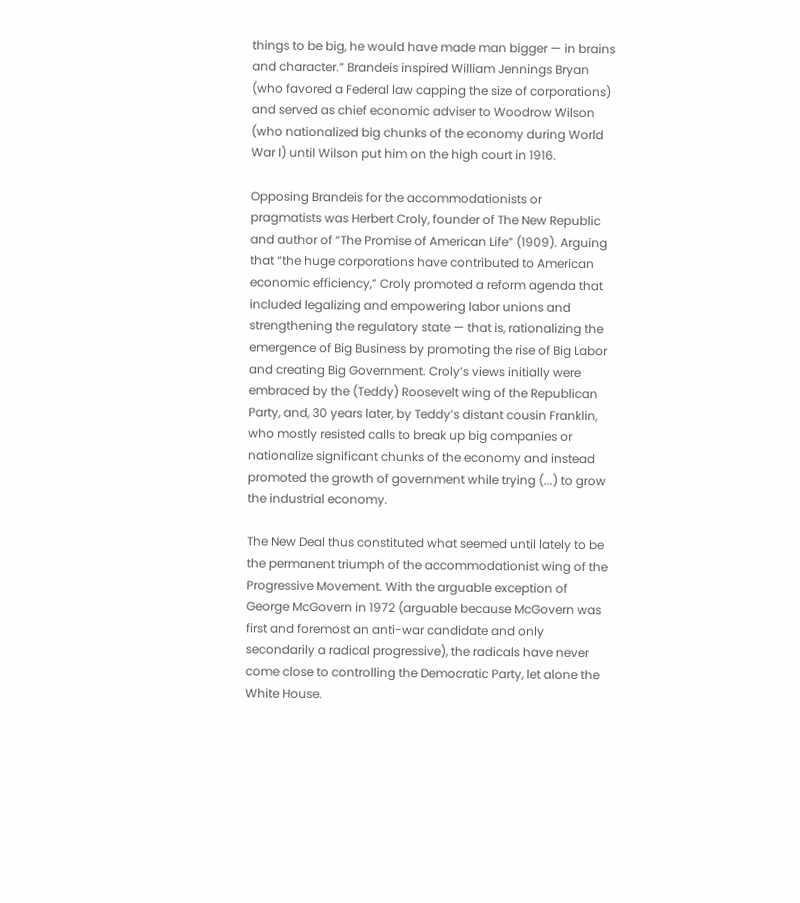things to be big, he would have made man bigger — in brains and character.” Brandeis inspired William Jennings Bryan (who favored a Federal law capping the size of corporations) and served as chief economic adviser to Woodrow Wilson (who nationalized big chunks of the economy during World War I) until Wilson put him on the high court in 1916.

Opposing Brandeis for the accommodationists or pragmatists was Herbert Croly, founder of The New Republic and author of “The Promise of American Life” (1909). Arguing that “the huge corporations have contributed to American economic efficiency,” Croly promoted a reform agenda that included legalizing and empowering labor unions and strengthening the regulatory state — that is, rationalizing the emergence of Big Business by promoting the rise of Big Labor and creating Big Government. Croly’s views initially were embraced by the (Teddy) Roosevelt wing of the Republican Party, and, 30 years later, by Teddy’s distant cousin Franklin, who mostly resisted calls to break up big companies or nationalize significant chunks of the economy and instead promoted the growth of government while trying (...) to grow the industrial economy.

The New Deal thus constituted what seemed until lately to be the permanent triumph of the accommodationist wing of the Progressive Movement. With the arguable exception of George McGovern in 1972 (arguable because McGovern was first and foremost an anti-war candidate and only secondarily a radical progressive), the radicals have never come close to controlling the Democratic Party, let alone the White House.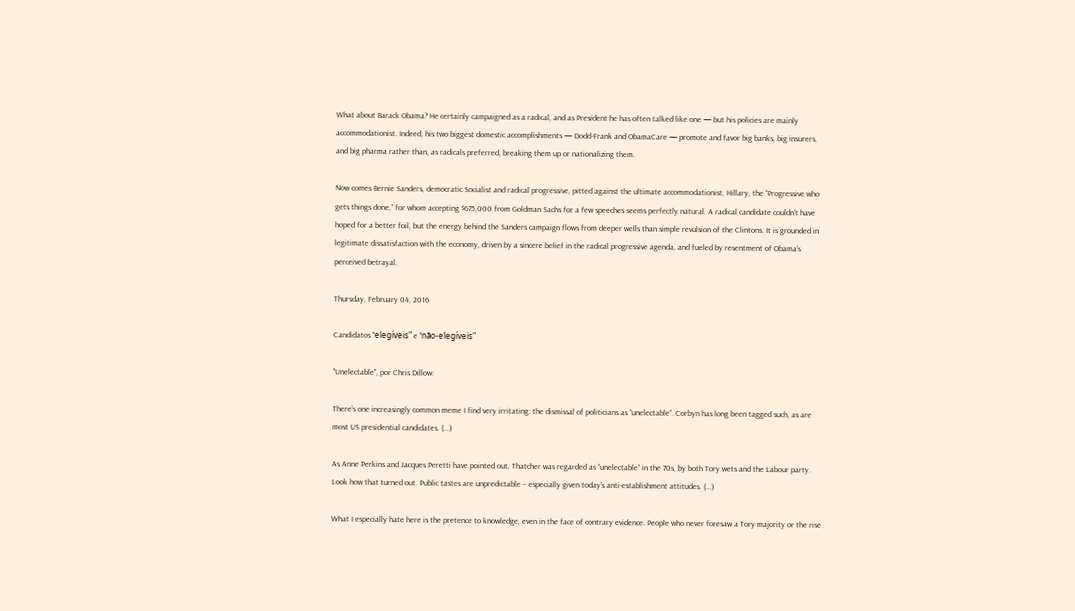What about Barack Obama? He certainly campaigned as a radical, and as President he has often talked like one — but his policies are mainly accommodationist. Indeed, his two biggest domestic accomplishments — Dodd-Frank and ObamaCare — promote and favor big banks, big insurers, and big pharma rather than, as radicals preferred, breaking them up or nationalizing them.

Now comes Bernie Sanders, democratic Socialist and radical progressive, pitted against the ultimate accommodationist, Hillary, the “Progressive who gets things done,” for whom accepting $675,000 from Goldman Sachs for a few speeches seems perfectly natural. A radical candidate couldn’t have hoped for a better foil, but the energy behind the Sanders campaign flows from deeper wells than simple revulsion of the Clintons. It is grounded in legitimate dissatisfaction with the economy, driven by a sincere belief in the radical progressive agenda, and fueled by resentment of Obama’s perceived betrayal.

Thursday, February 04, 2016

Candidatos "elegíveis" e "não-elegíveis"

"Unelectable", por Chris Dillow:

There’s one increasingly common meme I find very irritating: the dismissal of politicians as “unelectable”. Corbyn has long been tagged such, as are most US presidential candidates. (...)

As Anne Perkins and Jacques Peretti have pointed out, Thatcher was regarded as “unelectable” in the 70s, by both Tory wets and the Labour party. Look how that turned out. Public tastes are unpredictable – especially given today’s anti-establishment attitudes. (...)

What I especially hate here is the pretence to knowledge, even in the face of contrary evidence. People who never foresaw a Tory majority or the rise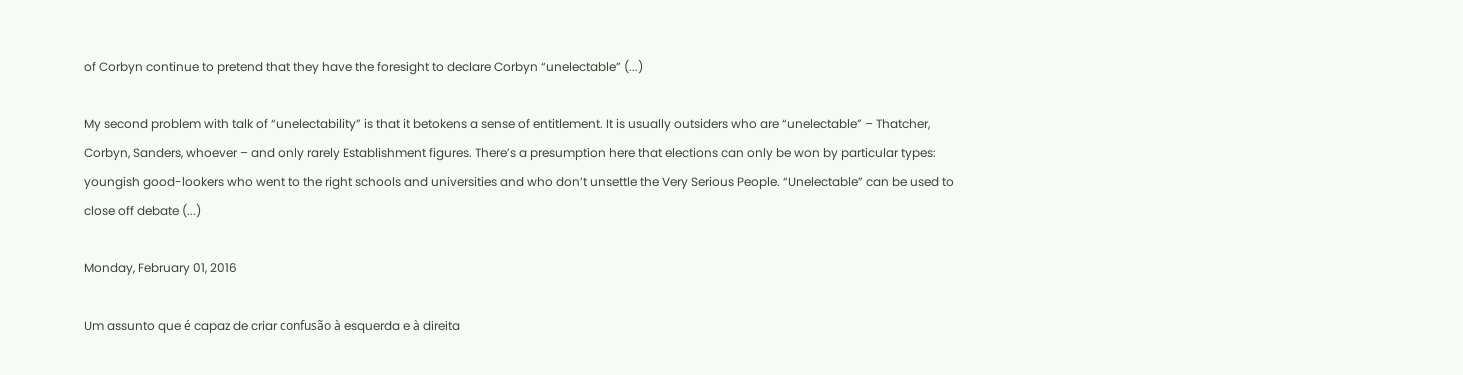of Corbyn continue to pretend that they have the foresight to declare Corbyn “unelectable” (...)

My second problem with talk of “unelectability” is that it betokens a sense of entitlement. It is usually outsiders who are “unelectable” – Thatcher, Corbyn, Sanders, whoever – and only rarely Establishment figures. There’s a presumption here that elections can only be won by particular types: youngish good-lookers who went to the right schools and universities and who don’t unsettle the Very Serious People. “Unelectable” can be used to close off debate (...)

Monday, February 01, 2016

Um assunto que é capaz de criar confusão à esquerda e à direita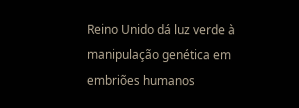Reino Unido dá luz verde à manipulação genética em embriões humanos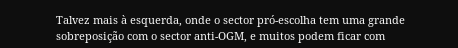Talvez mais à esquerda, onde o sector pró-escolha tem uma grande sobreposição com o sector anti-OGM, e muitos podem ficar com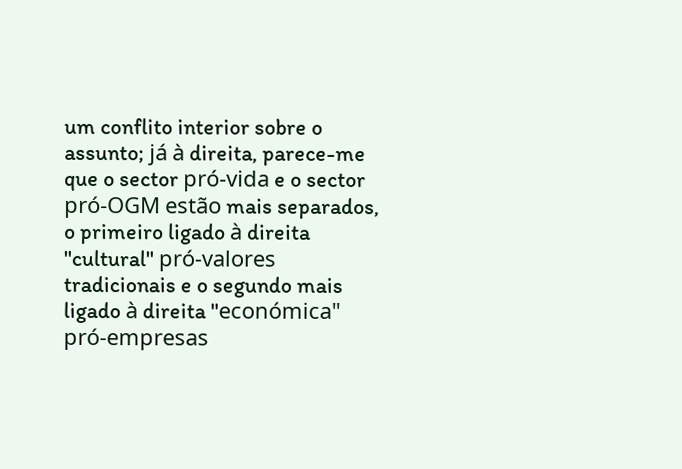um conflito interior sobre o assunto; já à direita, parece-me que o sector pró-vida e o sector pró-OGM estão mais separados, o primeiro ligado à direita "cultural" pró-valores tradicionais e o segundo mais ligado à direita "económica" pró-empresas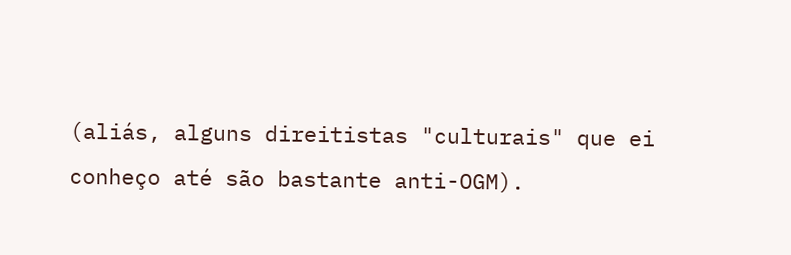(aliás, alguns direitistas "culturais" que ei conheço até são bastante anti-OGM).